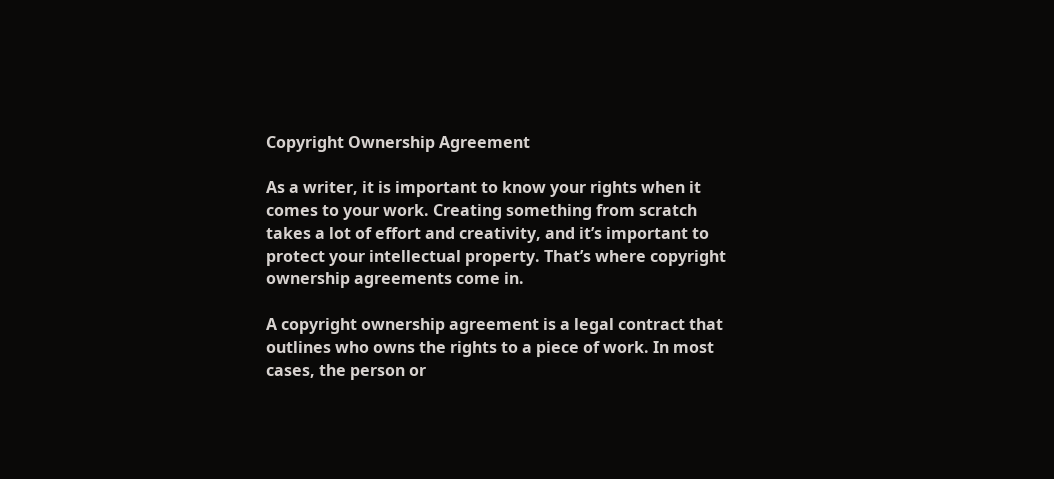Copyright Ownership Agreement

As a writer, it is important to know your rights when it comes to your work. Creating something from scratch takes a lot of effort and creativity, and it’s important to protect your intellectual property. That’s where copyright ownership agreements come in.

A copyright ownership agreement is a legal contract that outlines who owns the rights to a piece of work. In most cases, the person or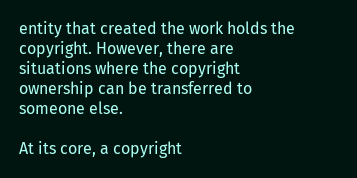entity that created the work holds the copyright. However, there are situations where the copyright ownership can be transferred to someone else.

At its core, a copyright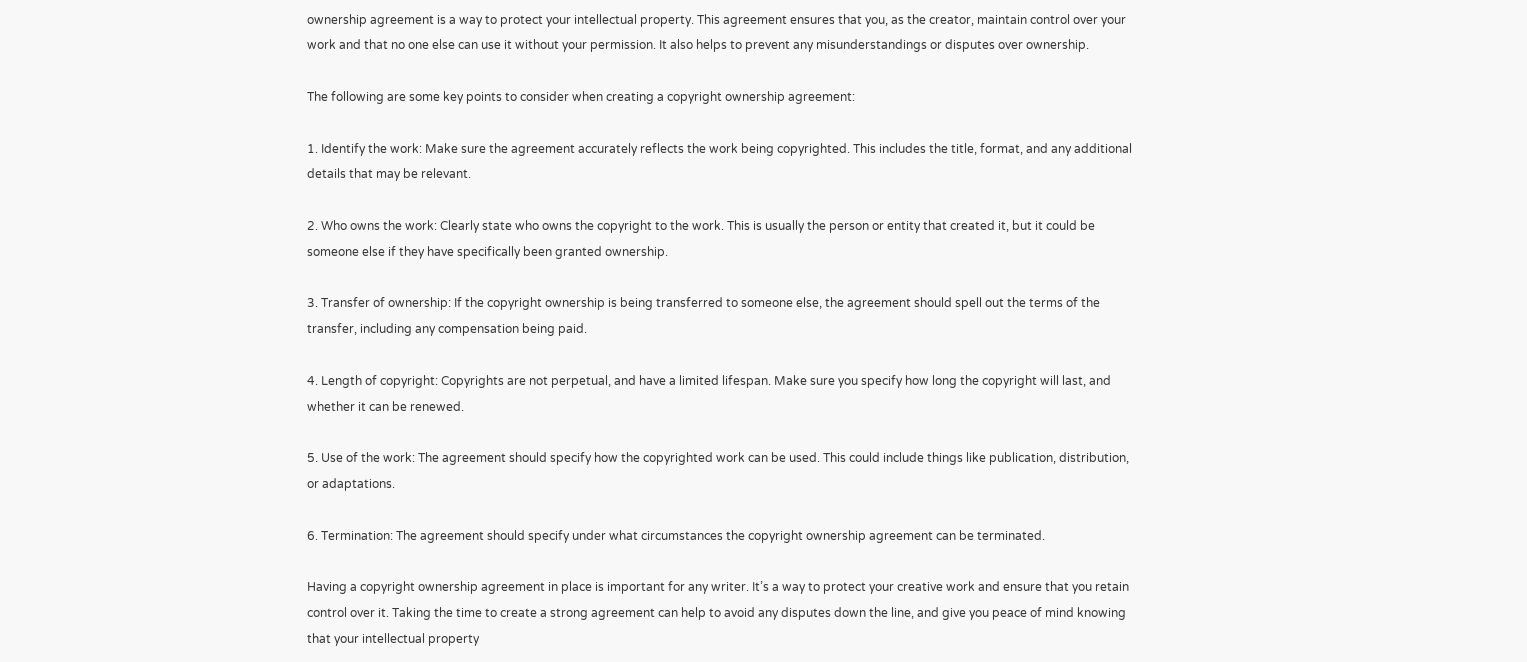ownership agreement is a way to protect your intellectual property. This agreement ensures that you, as the creator, maintain control over your work and that no one else can use it without your permission. It also helps to prevent any misunderstandings or disputes over ownership.

The following are some key points to consider when creating a copyright ownership agreement:

1. Identify the work: Make sure the agreement accurately reflects the work being copyrighted. This includes the title, format, and any additional details that may be relevant.

2. Who owns the work: Clearly state who owns the copyright to the work. This is usually the person or entity that created it, but it could be someone else if they have specifically been granted ownership.

3. Transfer of ownership: If the copyright ownership is being transferred to someone else, the agreement should spell out the terms of the transfer, including any compensation being paid.

4. Length of copyright: Copyrights are not perpetual, and have a limited lifespan. Make sure you specify how long the copyright will last, and whether it can be renewed.

5. Use of the work: The agreement should specify how the copyrighted work can be used. This could include things like publication, distribution, or adaptations.

6. Termination: The agreement should specify under what circumstances the copyright ownership agreement can be terminated.

Having a copyright ownership agreement in place is important for any writer. It’s a way to protect your creative work and ensure that you retain control over it. Taking the time to create a strong agreement can help to avoid any disputes down the line, and give you peace of mind knowing that your intellectual property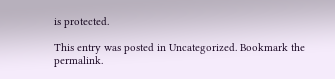is protected.

This entry was posted in Uncategorized. Bookmark the permalink.